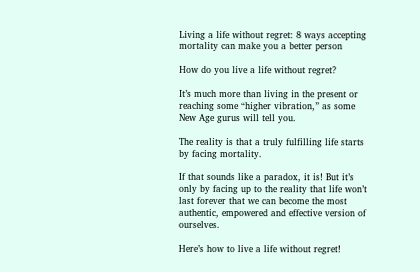Living a life without regret: 8 ways accepting mortality can make you a better person

How do you live a life without regret?

It’s much more than living in the present or reaching some “higher vibration,” as some New Age gurus will tell you.

The reality is that a truly fulfilling life starts by facing mortality.

If that sounds like a paradox, it is! But it’s only by facing up to the reality that life won’t last forever that we can become the most authentic, empowered and effective version of ourselves.

Here’s how to live a life without regret!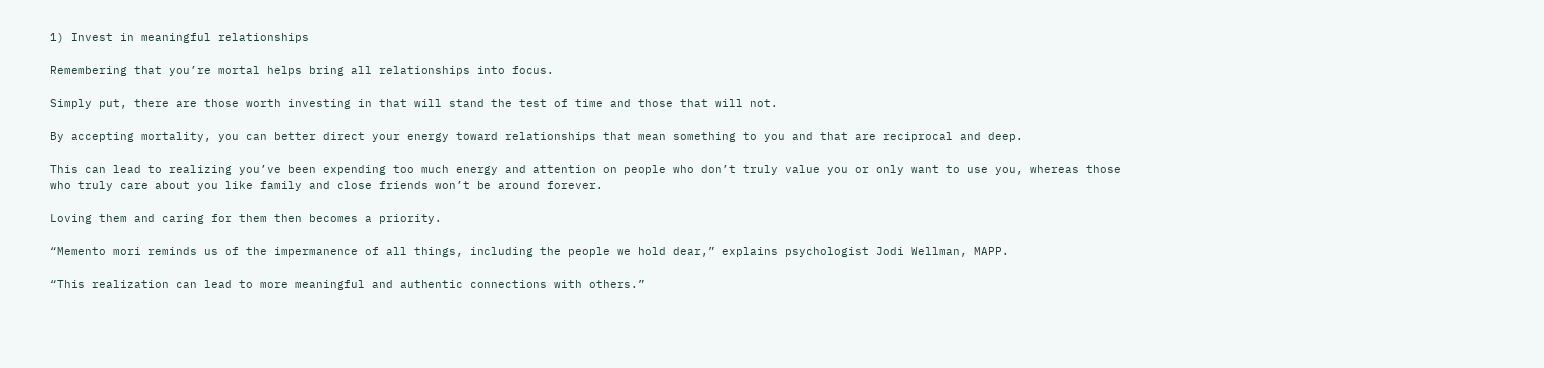1) Invest in meaningful relationships

Remembering that you’re mortal helps bring all relationships into focus.

Simply put, there are those worth investing in that will stand the test of time and those that will not.

By accepting mortality, you can better direct your energy toward relationships that mean something to you and that are reciprocal and deep.

This can lead to realizing you’ve been expending too much energy and attention on people who don’t truly value you or only want to use you, whereas those who truly care about you like family and close friends won’t be around forever.

Loving them and caring for them then becomes a priority.

“Memento mori reminds us of the impermanence of all things, including the people we hold dear,” explains psychologist Jodi Wellman, MAPP.

“This realization can lead to more meaningful and authentic connections with others.”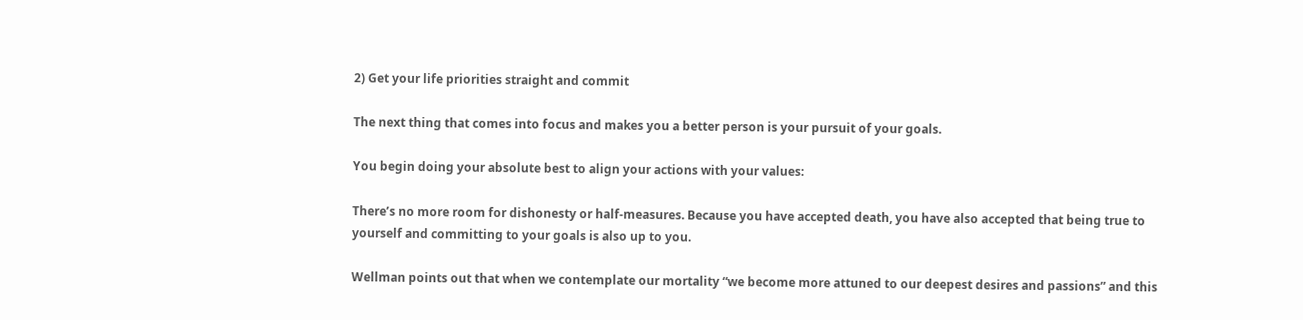2) Get your life priorities straight and commit

The next thing that comes into focus and makes you a better person is your pursuit of your goals.

You begin doing your absolute best to align your actions with your values:

There’s no more room for dishonesty or half-measures. Because you have accepted death, you have also accepted that being true to yourself and committing to your goals is also up to you.

Wellman points out that when we contemplate our mortality “we become more attuned to our deepest desires and passions” and this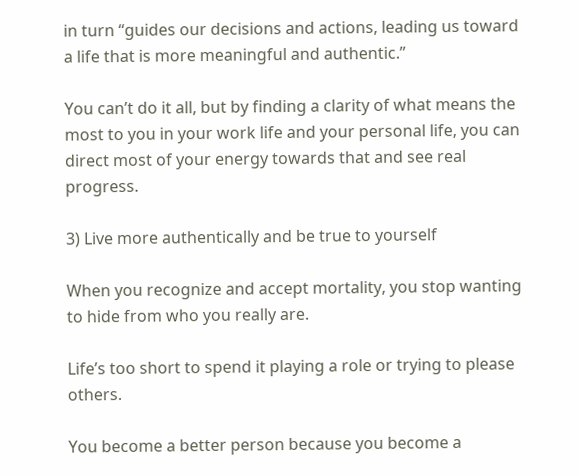in turn “guides our decisions and actions, leading us toward a life that is more meaningful and authentic.”

You can’t do it all, but by finding a clarity of what means the most to you in your work life and your personal life, you can direct most of your energy towards that and see real progress.

3) Live more authentically and be true to yourself

When you recognize and accept mortality, you stop wanting to hide from who you really are.

Life’s too short to spend it playing a role or trying to please others.

You become a better person because you become a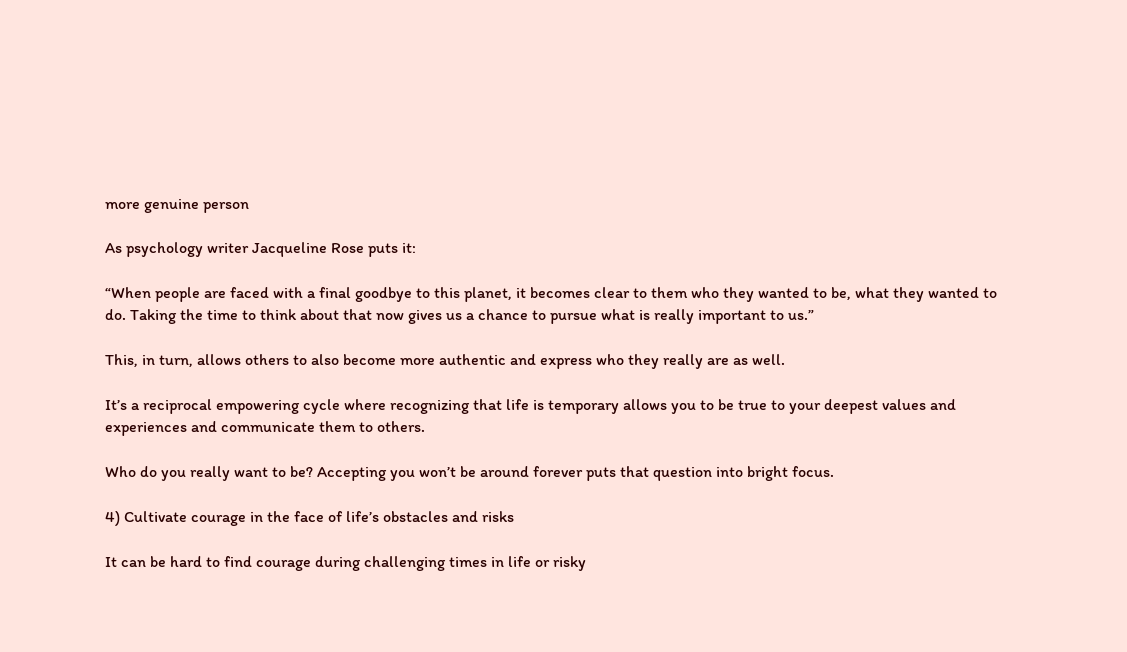more genuine person

As psychology writer Jacqueline Rose puts it:

“When people are faced with a final goodbye to this planet, it becomes clear to them who they wanted to be, what they wanted to do. Taking the time to think about that now gives us a chance to pursue what is really important to us.”

This, in turn, allows others to also become more authentic and express who they really are as well.

It’s a reciprocal empowering cycle where recognizing that life is temporary allows you to be true to your deepest values and experiences and communicate them to others.

Who do you really want to be? Accepting you won’t be around forever puts that question into bright focus.

4) Cultivate courage in the face of life’s obstacles and risks

It can be hard to find courage during challenging times in life or risky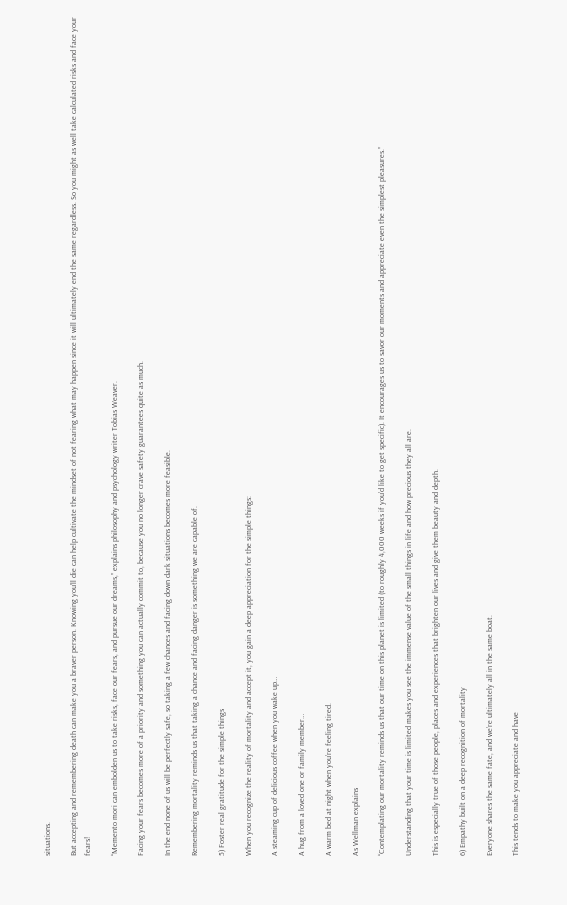situations.

But accepting and remembering death can make you a braver person. Knowing you’ll die can help cultivate the mindset of not fearing what may happen since it will ultimately end the same regardless. So you might as well take calculated risks and face your fears!

“Memento mori can embolden us to take risks, face our fears, and pursue our dreams,” explains philosophy and psychology writer Tobias Weaver.

Facing your fears becomes more of a priority and something you can actually commit to, because you no longer crave safety guarantees quite as much.

In the end none of us will be perfectly safe, so taking a few chances and facing down dark situations becomes more feasible.

Remembering mortality reminds us that taking a chance and facing danger is something we are capable of.

5) Foster real gratitude for the simple things

When you recognize the reality of mortality and accept it, you gain a deep appreciation for the simple things:

A steaming cup of delicious coffee when you wake up…

A hug from a loved one or family member…

A warm bed at night when you’re feeling tired.

As Wellman explains

“Contemplating our mortality reminds us that our time on this planet is limited (to roughly 4,000 weeks if you’d like to get specific). It encourages us to savor our moments and appreciate even the simplest pleasures.”

Understanding that your time is limited makes you see the immense value of the small things in life and how precious they all are.

This is especially true of those people, places and experiences that brighten our lives and give them beauty and depth.

6) Empathy built on a deep recognition of mortality

Everyone shares the same fate, and we’re ultimately all in the same boat.

This tends to make you appreciate and have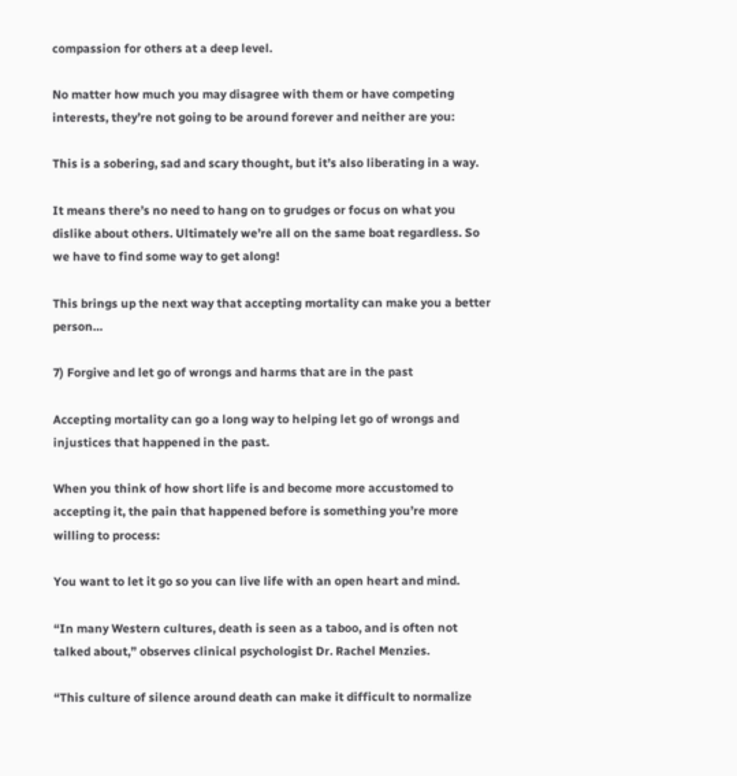compassion for others at a deep level.

No matter how much you may disagree with them or have competing interests, they’re not going to be around forever and neither are you:

This is a sobering, sad and scary thought, but it’s also liberating in a way.

It means there’s no need to hang on to grudges or focus on what you dislike about others. Ultimately we’re all on the same boat regardless. So we have to find some way to get along!

This brings up the next way that accepting mortality can make you a better person…

7) Forgive and let go of wrongs and harms that are in the past

Accepting mortality can go a long way to helping let go of wrongs and injustices that happened in the past.

When you think of how short life is and become more accustomed to accepting it, the pain that happened before is something you’re more willing to process:

You want to let it go so you can live life with an open heart and mind.

“In many Western cultures, death is seen as a taboo, and is often not talked about,” observes clinical psychologist Dr. Rachel Menzies.

“This culture of silence around death can make it difficult to normalize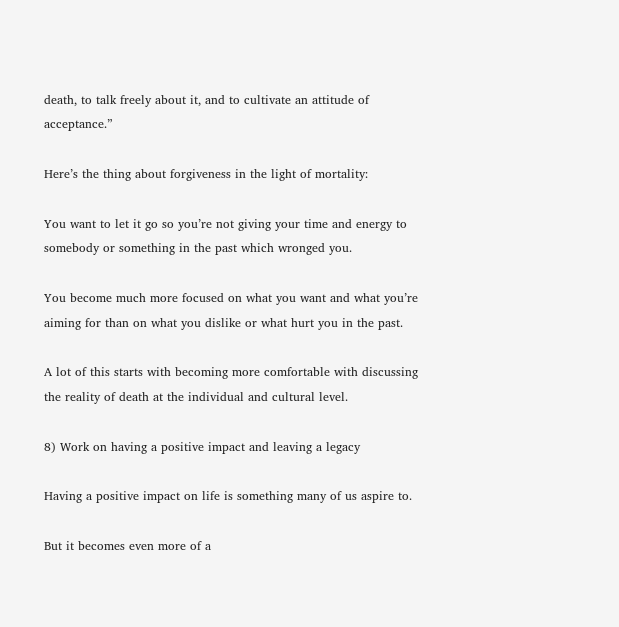death, to talk freely about it, and to cultivate an attitude of acceptance.”

Here’s the thing about forgiveness in the light of mortality:

You want to let it go so you’re not giving your time and energy to somebody or something in the past which wronged you.

You become much more focused on what you want and what you’re aiming for than on what you dislike or what hurt you in the past.

A lot of this starts with becoming more comfortable with discussing the reality of death at the individual and cultural level.

8) Work on having a positive impact and leaving a legacy

Having a positive impact on life is something many of us aspire to.

But it becomes even more of a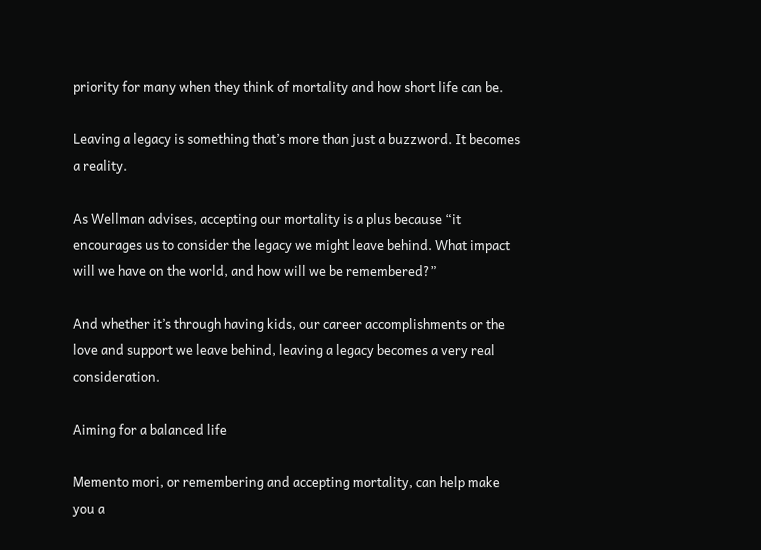priority for many when they think of mortality and how short life can be.

Leaving a legacy is something that’s more than just a buzzword. It becomes a reality.

As Wellman advises, accepting our mortality is a plus because “it encourages us to consider the legacy we might leave behind. What impact will we have on the world, and how will we be remembered?”

And whether it’s through having kids, our career accomplishments or the love and support we leave behind, leaving a legacy becomes a very real consideration.

Aiming for a balanced life

Memento mori, or remembering and accepting mortality, can help make you a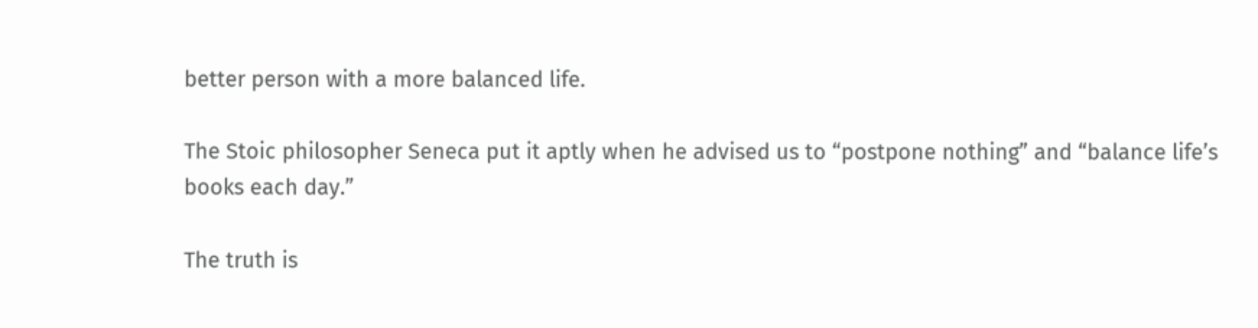better person with a more balanced life.

The Stoic philosopher Seneca put it aptly when he advised us to “postpone nothing” and “balance life’s books each day.”

The truth is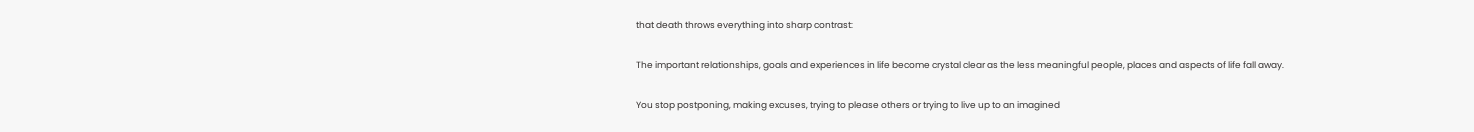that death throws everything into sharp contrast:

The important relationships, goals and experiences in life become crystal clear as the less meaningful people, places and aspects of life fall away.

You stop postponing, making excuses, trying to please others or trying to live up to an imagined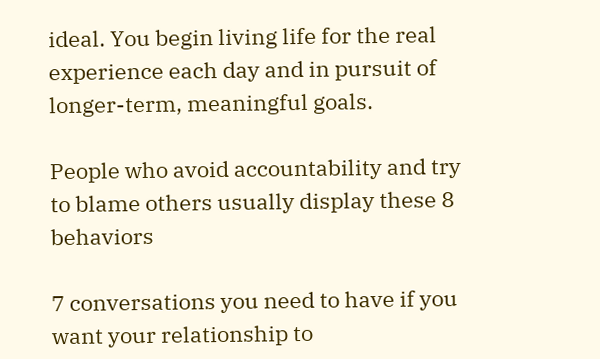ideal. You begin living life for the real experience each day and in pursuit of longer-term, meaningful goals.

People who avoid accountability and try to blame others usually display these 8 behaviors

7 conversations you need to have if you want your relationship to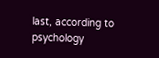last, according to psychology